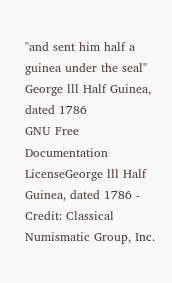"and sent him half a guinea under the seal"
George lll Half Guinea, dated 1786
GNU Free Documentation LicenseGeorge lll Half Guinea, dated 1786 - Credit: Classical Numismatic Group, Inc.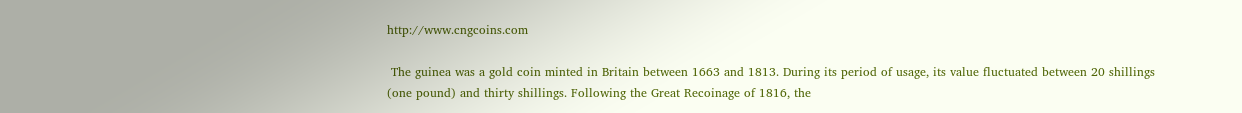http://www.cngcoins.com

 The guinea was a gold coin minted in Britain between 1663 and 1813. During its period of usage, its value fluctuated between 20 shillings (one pound) and thirty shillings. Following the Great Recoinage of 1816, the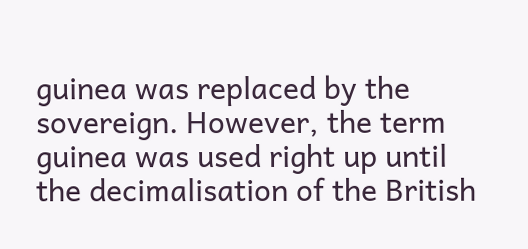guinea was replaced by the sovereign. However, the term guinea was used right up until the decimalisation of the British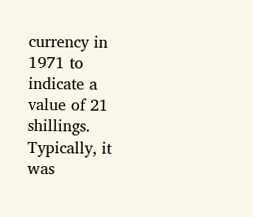currency in 1971 to indicate a value of 21 shillings. Typically, it was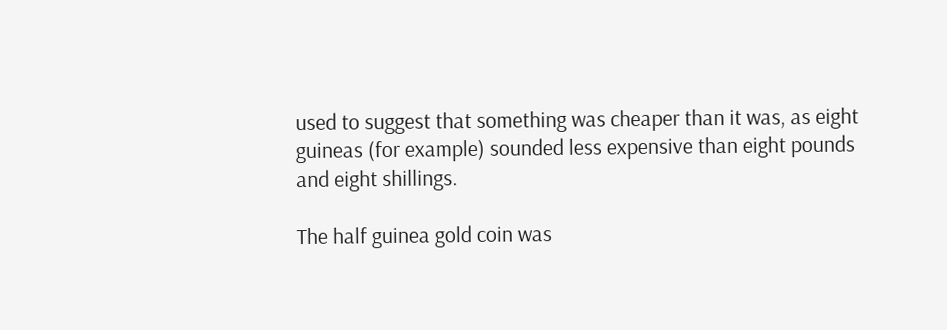used to suggest that something was cheaper than it was, as eight guineas (for example) sounded less expensive than eight pounds and eight shillings.

The half guinea gold coin was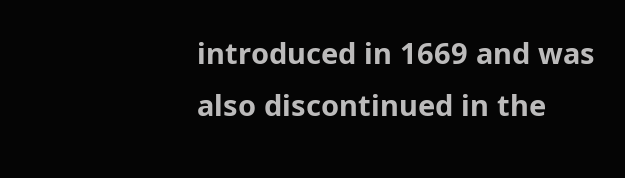introduced in 1669 and was also discontinued in the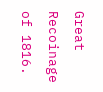Great Recoinage of 1816.